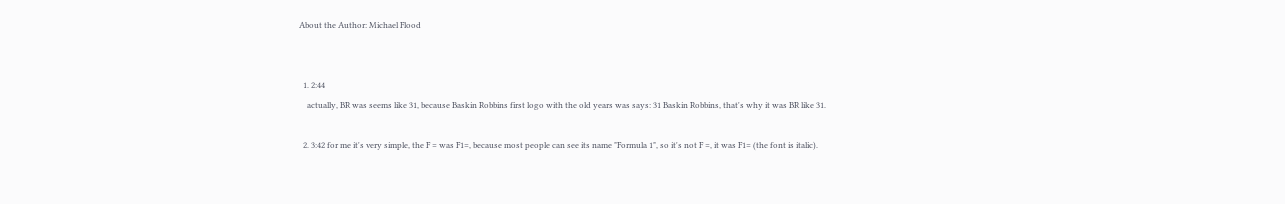About the Author: Michael Flood


  1. 2:44
    actually, BR was seems like 31, because Baskin Robbins first logo with the old years was says: 31 Baskin Robbins, that's why it was BR like 31.

  2. 3:42 for me it's very simple, the F = was F1=, because most people can see its name "Formula 1", so it's not F =, it was F1= (the font is italic).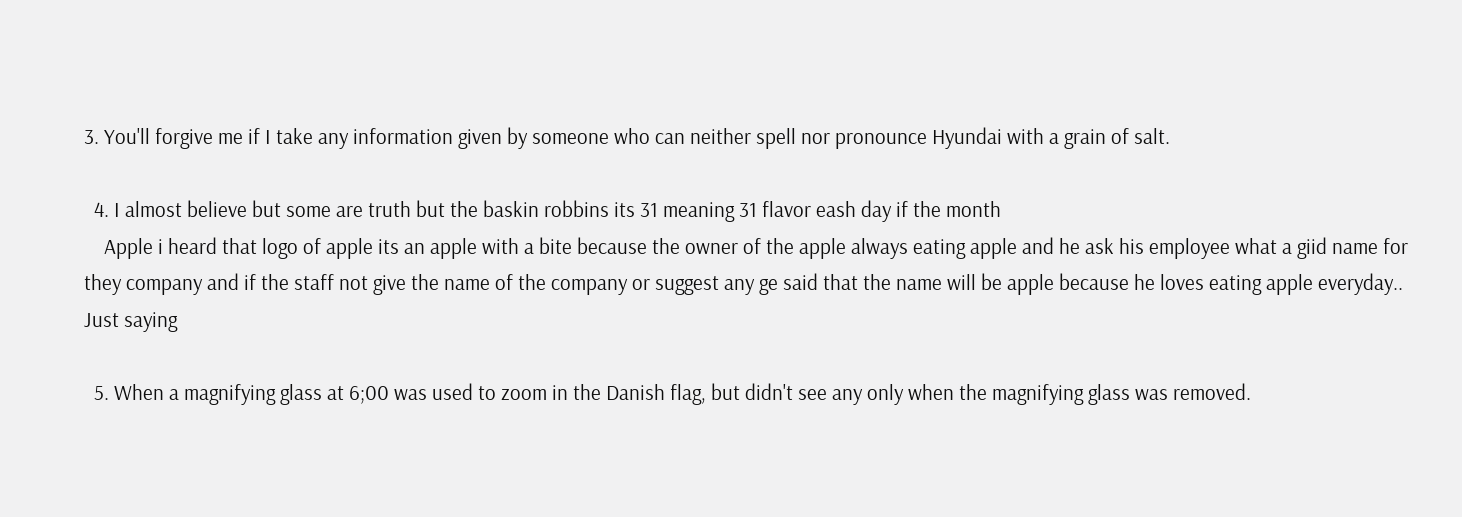3. You'll forgive me if I take any information given by someone who can neither spell nor pronounce Hyundai with a grain of salt.

  4. I almost believe but some are truth but the baskin robbins its 31 meaning 31 flavor eash day if the month
    Apple i heard that logo of apple its an apple with a bite because the owner of the apple always eating apple and he ask his employee what a giid name for they company and if the staff not give the name of the company or suggest any ge said that the name will be apple because he loves eating apple everyday.. Just saying

  5. When a magnifying glass at 6;00 was used to zoom in the Danish flag, but didn't see any only when the magnifying glass was removed.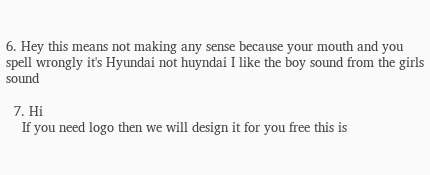6. Hey this means not making any sense because your mouth and you spell wrongly it's Hyundai not huyndai I like the boy sound from the girls sound

  7. Hi
    If you need logo then we will design it for you free this is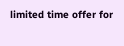limited time offer for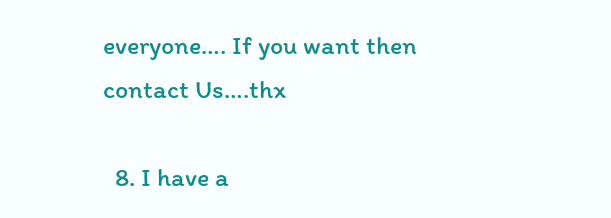everyone…. If you want then contact Us….thx

  8. I have a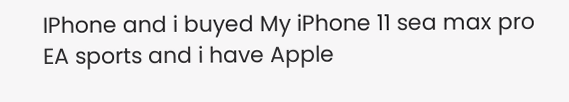IPhone and i buyed My iPhone 11 sea max pro EA sports and i have Apple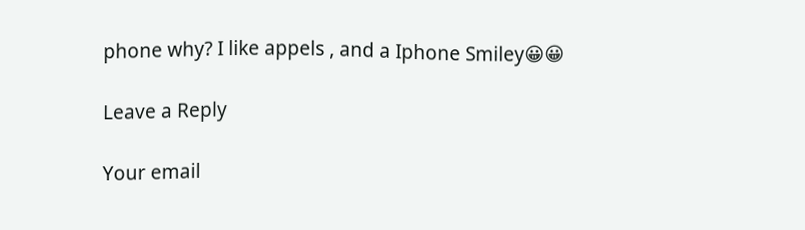phone why? I like appels , and a Iphone Smiley😀😀

Leave a Reply

Your email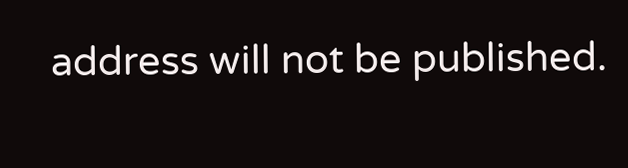address will not be published.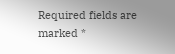Required fields are marked *